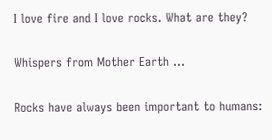I love fire and I love rocks. What are they?

Whispers from Mother Earth …

Rocks have always been important to humans: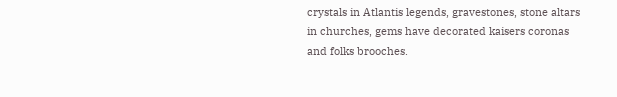crystals in Atlantis legends, gravestones, stone altars in churches, gems have decorated kaisers coronas and folks brooches.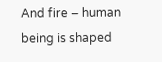And fire – human being is shaped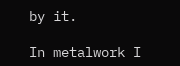by it.

In metalwork I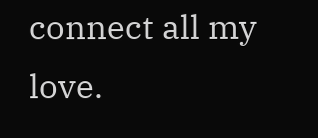connect all my love.